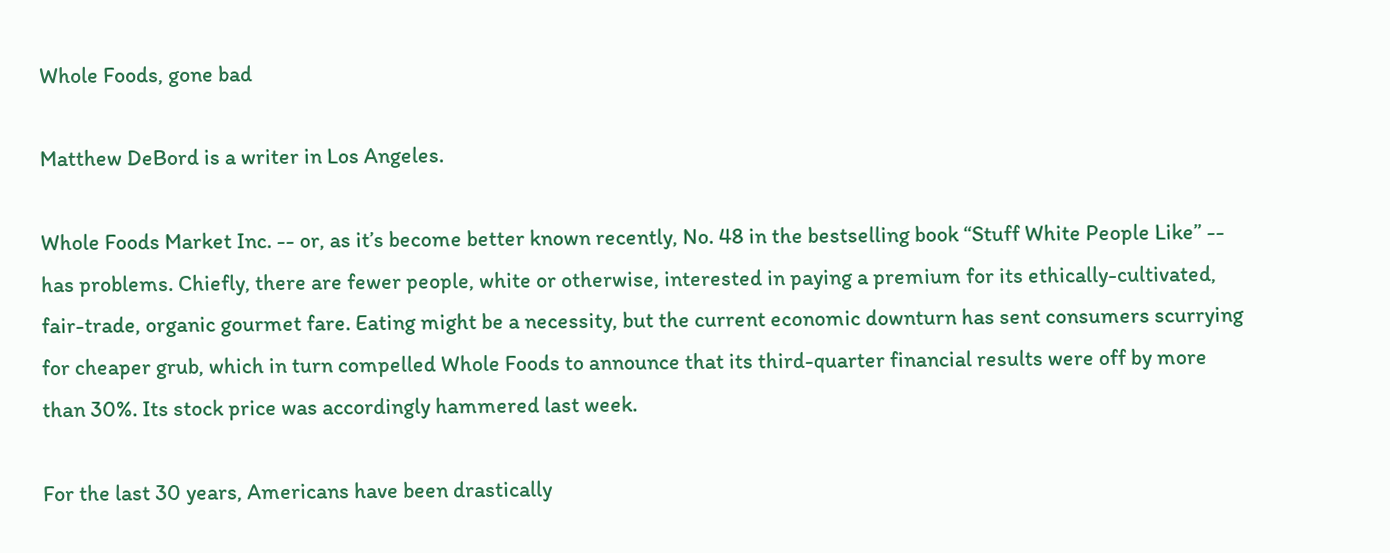Whole Foods, gone bad

Matthew DeBord is a writer in Los Angeles.

Whole Foods Market Inc. -- or, as it’s become better known recently, No. 48 in the bestselling book “Stuff White People Like” -- has problems. Chiefly, there are fewer people, white or otherwise, interested in paying a premium for its ethically-cultivated, fair-trade, organic gourmet fare. Eating might be a necessity, but the current economic downturn has sent consumers scurrying for cheaper grub, which in turn compelled Whole Foods to announce that its third-quarter financial results were off by more than 30%. Its stock price was accordingly hammered last week.

For the last 30 years, Americans have been drastically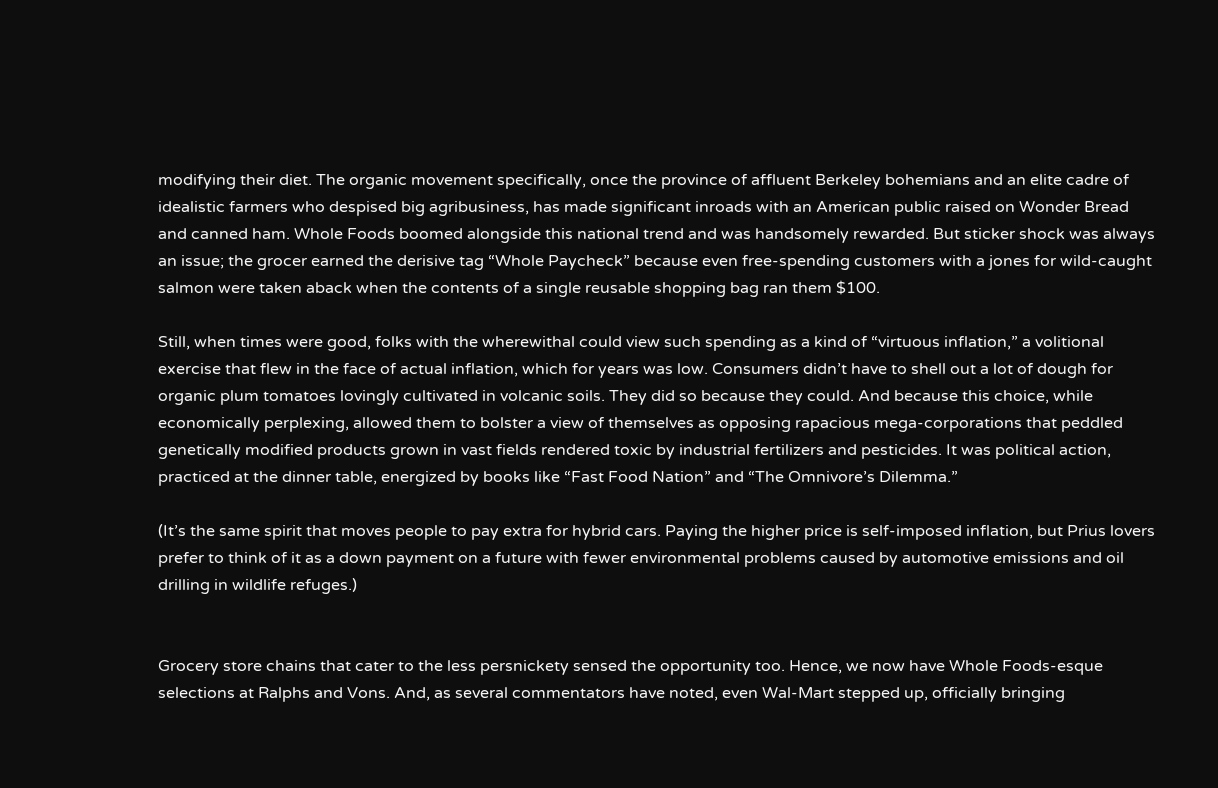modifying their diet. The organic movement specifically, once the province of affluent Berkeley bohemians and an elite cadre of idealistic farmers who despised big agribusiness, has made significant inroads with an American public raised on Wonder Bread and canned ham. Whole Foods boomed alongside this national trend and was handsomely rewarded. But sticker shock was always an issue; the grocer earned the derisive tag “Whole Paycheck” because even free-spending customers with a jones for wild-caught salmon were taken aback when the contents of a single reusable shopping bag ran them $100.

Still, when times were good, folks with the wherewithal could view such spending as a kind of “virtuous inflation,” a volitional exercise that flew in the face of actual inflation, which for years was low. Consumers didn’t have to shell out a lot of dough for organic plum tomatoes lovingly cultivated in volcanic soils. They did so because they could. And because this choice, while economically perplexing, allowed them to bolster a view of themselves as opposing rapacious mega-corporations that peddled genetically modified products grown in vast fields rendered toxic by industrial fertilizers and pesticides. It was political action, practiced at the dinner table, energized by books like “Fast Food Nation” and “The Omnivore’s Dilemma.”

(It’s the same spirit that moves people to pay extra for hybrid cars. Paying the higher price is self-imposed inflation, but Prius lovers prefer to think of it as a down payment on a future with fewer environmental problems caused by automotive emissions and oil drilling in wildlife refuges.)


Grocery store chains that cater to the less persnickety sensed the opportunity too. Hence, we now have Whole Foods-esque selections at Ralphs and Vons. And, as several commentators have noted, even Wal-Mart stepped up, officially bringing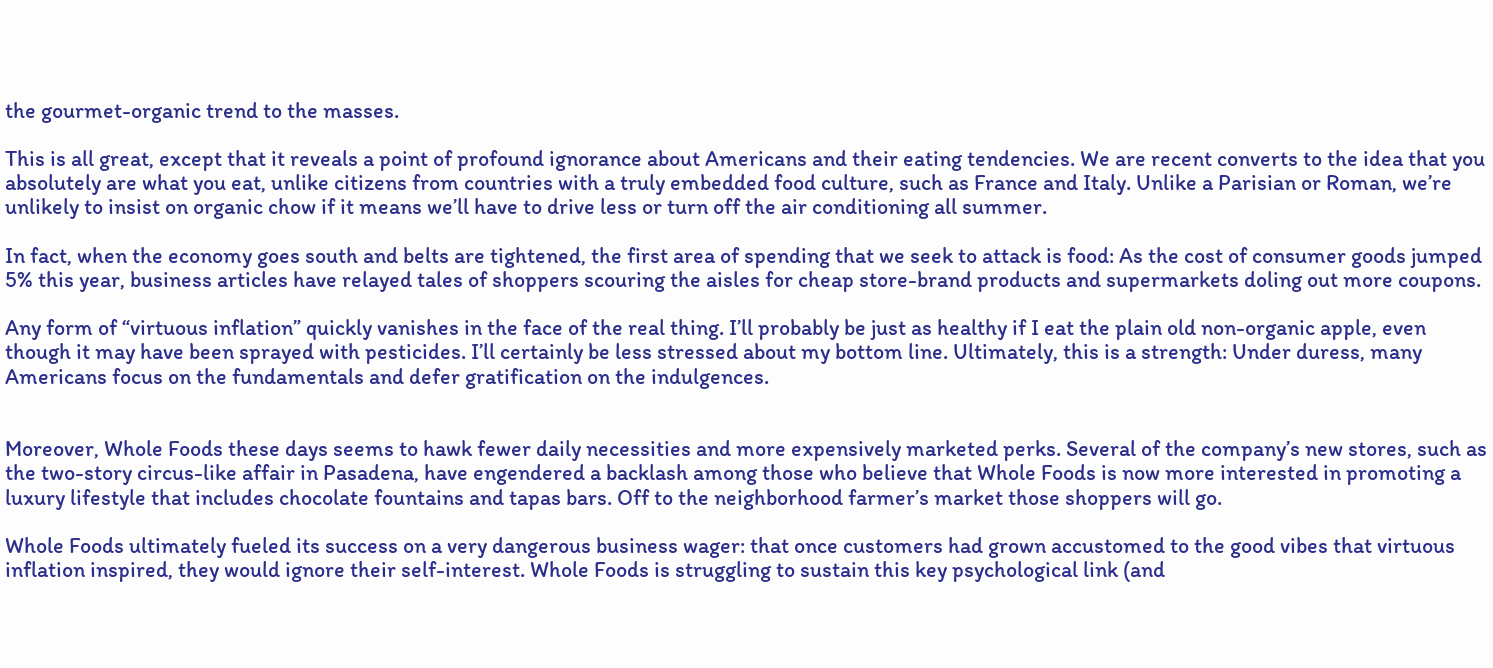the gourmet-organic trend to the masses.

This is all great, except that it reveals a point of profound ignorance about Americans and their eating tendencies. We are recent converts to the idea that you absolutely are what you eat, unlike citizens from countries with a truly embedded food culture, such as France and Italy. Unlike a Parisian or Roman, we’re unlikely to insist on organic chow if it means we’ll have to drive less or turn off the air conditioning all summer.

In fact, when the economy goes south and belts are tightened, the first area of spending that we seek to attack is food: As the cost of consumer goods jumped 5% this year, business articles have relayed tales of shoppers scouring the aisles for cheap store-brand products and supermarkets doling out more coupons.

Any form of “virtuous inflation” quickly vanishes in the face of the real thing. I’ll probably be just as healthy if I eat the plain old non-organic apple, even though it may have been sprayed with pesticides. I’ll certainly be less stressed about my bottom line. Ultimately, this is a strength: Under duress, many Americans focus on the fundamentals and defer gratification on the indulgences.


Moreover, Whole Foods these days seems to hawk fewer daily necessities and more expensively marketed perks. Several of the company’s new stores, such as the two-story circus-like affair in Pasadena, have engendered a backlash among those who believe that Whole Foods is now more interested in promoting a luxury lifestyle that includes chocolate fountains and tapas bars. Off to the neighborhood farmer’s market those shoppers will go.

Whole Foods ultimately fueled its success on a very dangerous business wager: that once customers had grown accustomed to the good vibes that virtuous inflation inspired, they would ignore their self-interest. Whole Foods is struggling to sustain this key psychological link (and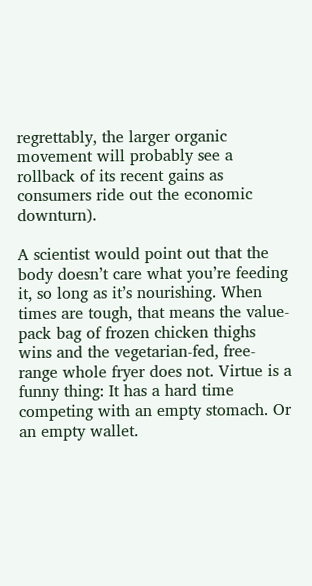regrettably, the larger organic movement will probably see a rollback of its recent gains as consumers ride out the economic downturn).

A scientist would point out that the body doesn’t care what you’re feeding it, so long as it’s nourishing. When times are tough, that means the value-pack bag of frozen chicken thighs wins and the vegetarian-fed, free-range whole fryer does not. Virtue is a funny thing: It has a hard time competing with an empty stomach. Or an empty wallet.